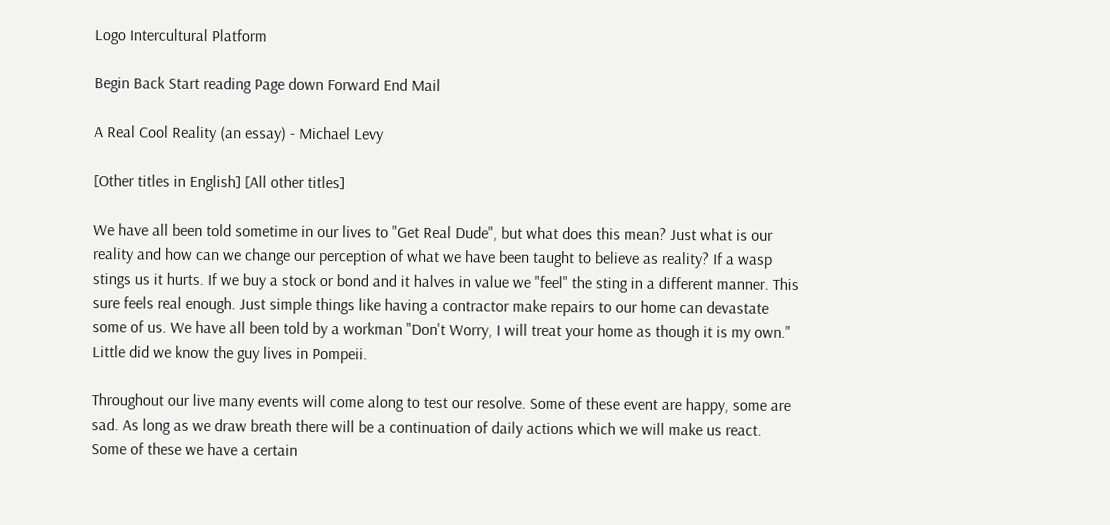Logo Intercultural Platform

Begin Back Start reading Page down Forward End Mail

A Real Cool Reality (an essay) - Michael Levy

[Other titles in English] [All other titles]

We have all been told sometime in our lives to "Get Real Dude", but what does this mean? Just what is our reality and how can we change our perception of what we have been taught to believe as reality? If a wasp stings us it hurts. If we buy a stock or bond and it halves in value we "feel" the sting in a different manner. This sure feels real enough. Just simple things like having a contractor make repairs to our home can devastate some of us. We have all been told by a workman "Don't Worry, I will treat your home as though it is my own." Little did we know the guy lives in Pompeii.

Throughout our live many events will come along to test our resolve. Some of these event are happy, some are sad. As long as we draw breath there will be a continuation of daily actions which we will make us react. Some of these we have a certain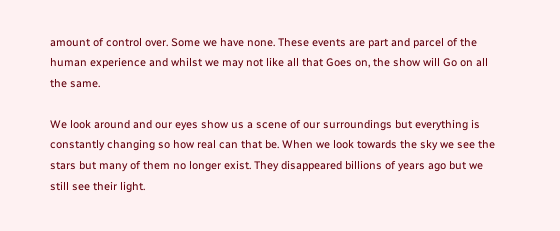amount of control over. Some we have none. These events are part and parcel of the human experience and whilst we may not like all that Goes on, the show will Go on all the same.

We look around and our eyes show us a scene of our surroundings but everything is constantly changing so how real can that be. When we look towards the sky we see the stars but many of them no longer exist. They disappeared billions of years ago but we still see their light.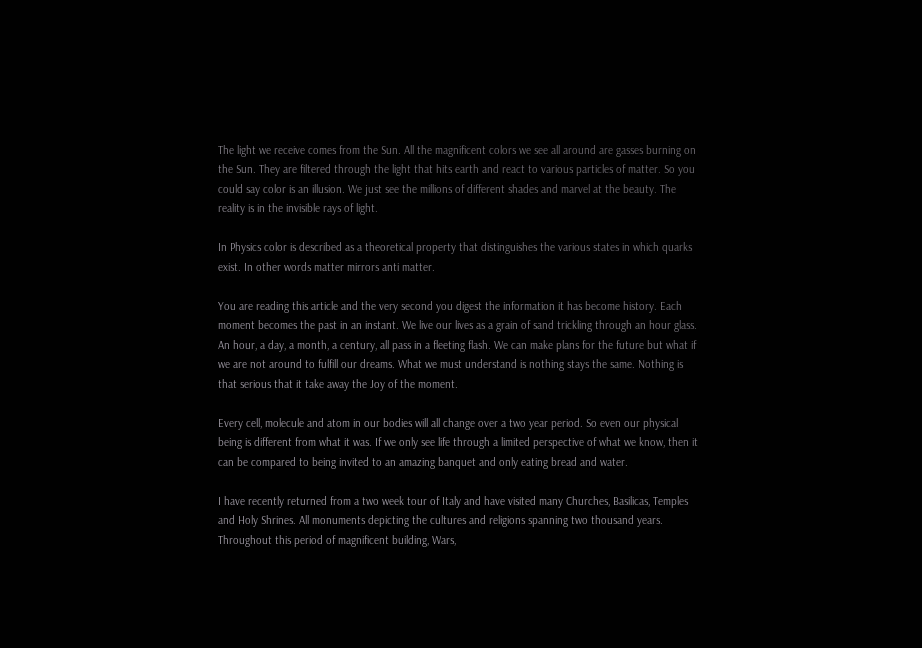The light we receive comes from the Sun. All the magnificent colors we see all around are gasses burning on the Sun. They are filtered through the light that hits earth and react to various particles of matter. So you could say color is an illusion. We just see the millions of different shades and marvel at the beauty. The reality is in the invisible rays of light.

In Physics color is described as a theoretical property that distinguishes the various states in which quarks exist. In other words matter mirrors anti matter.

You are reading this article and the very second you digest the information it has become history. Each moment becomes the past in an instant. We live our lives as a grain of sand trickling through an hour glass. An hour, a day, a month, a century, all pass in a fleeting flash. We can make plans for the future but what if we are not around to fulfill our dreams. What we must understand is nothing stays the same. Nothing is that serious that it take away the Joy of the moment.

Every cell, molecule and atom in our bodies will all change over a two year period. So even our physical being is different from what it was. If we only see life through a limited perspective of what we know, then it can be compared to being invited to an amazing banquet and only eating bread and water.

I have recently returned from a two week tour of Italy and have visited many Churches, Basilicas, Temples and Holy Shrines. All monuments depicting the cultures and religions spanning two thousand years. Throughout this period of magnificent building, Wars,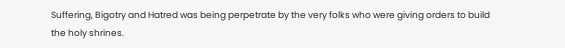Suffering, Bigotry and Hatred was being perpetrate by the very folks who were giving orders to build the holy shrines.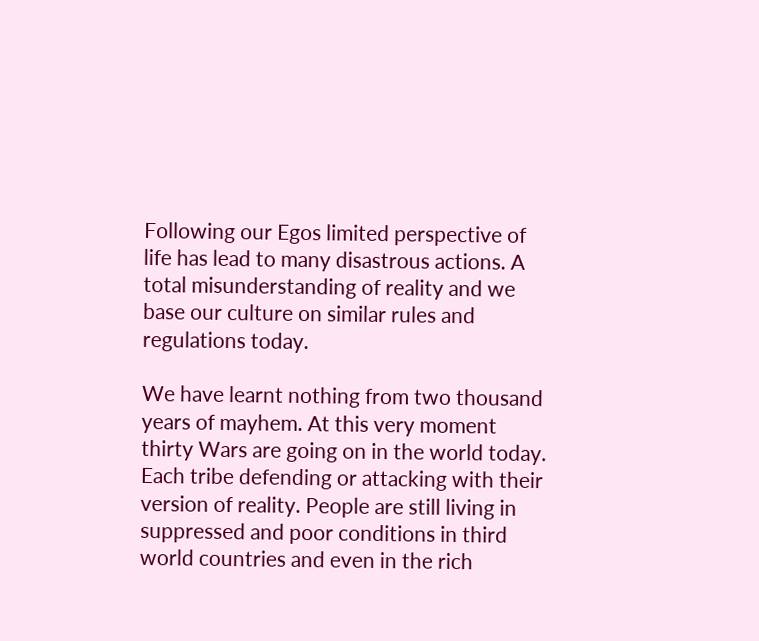Following our Egos limited perspective of life has lead to many disastrous actions. A total misunderstanding of reality and we base our culture on similar rules and regulations today.

We have learnt nothing from two thousand years of mayhem. At this very moment thirty Wars are going on in the world today. Each tribe defending or attacking with their version of reality. People are still living in suppressed and poor conditions in third world countries and even in the rich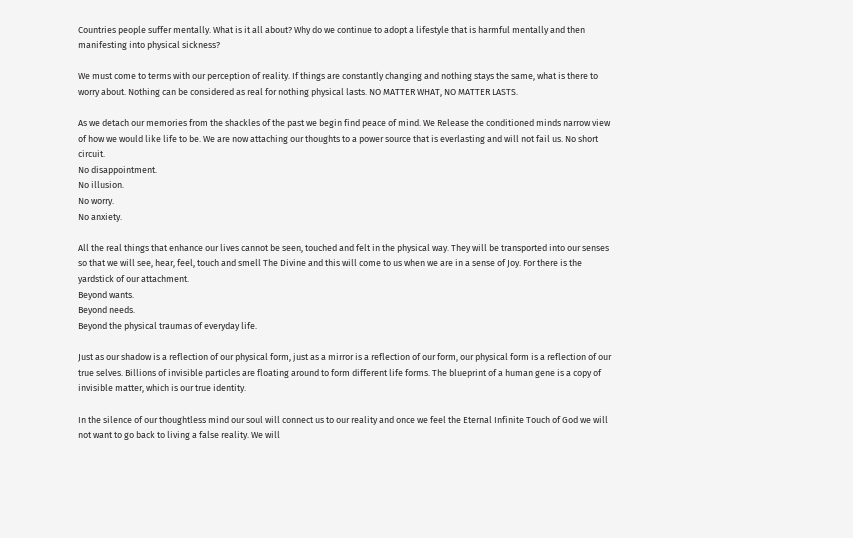Countries people suffer mentally. What is it all about? Why do we continue to adopt a lifestyle that is harmful mentally and then manifesting into physical sickness?

We must come to terms with our perception of reality. If things are constantly changing and nothing stays the same, what is there to worry about. Nothing can be considered as real for nothing physical lasts. NO MATTER WHAT, NO MATTER LASTS.

As we detach our memories from the shackles of the past we begin find peace of mind. We Release the conditioned minds narrow view of how we would like life to be. We are now attaching our thoughts to a power source that is everlasting and will not fail us. No short circuit.
No disappointment.
No illusion.
No worry.
No anxiety.

All the real things that enhance our lives cannot be seen, touched and felt in the physical way. They will be transported into our senses so that we will see, hear, feel, touch and smell The Divine and this will come to us when we are in a sense of Joy. For there is the yardstick of our attachment.
Beyond wants.
Beyond needs.
Beyond the physical traumas of everyday life.

Just as our shadow is a reflection of our physical form, just as a mirror is a reflection of our form, our physical form is a reflection of our true selves. Billions of invisible particles are floating around to form different life forms. The blueprint of a human gene is a copy of invisible matter, which is our true identity.

In the silence of our thoughtless mind our soul will connect us to our reality and once we feel the Eternal Infinite Touch of God we will not want to go back to living a false reality. We will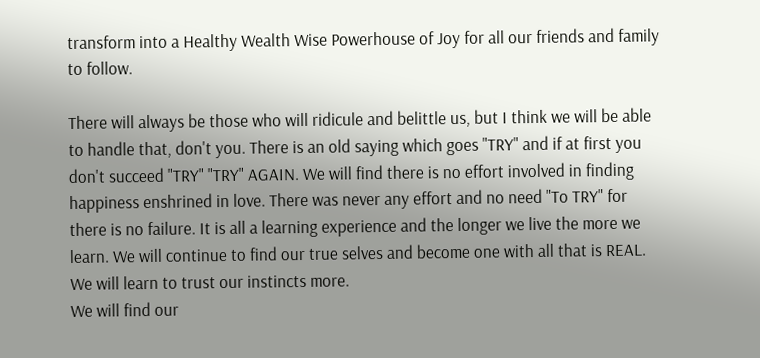transform into a Healthy Wealth Wise Powerhouse of Joy for all our friends and family to follow.

There will always be those who will ridicule and belittle us, but I think we will be able to handle that, don't you. There is an old saying which goes "TRY" and if at first you don't succeed "TRY" "TRY" AGAIN. We will find there is no effort involved in finding happiness enshrined in love. There was never any effort and no need "To TRY" for there is no failure. It is all a learning experience and the longer we live the more we learn. We will continue to find our true selves and become one with all that is REAL.
We will learn to trust our instincts more.
We will find our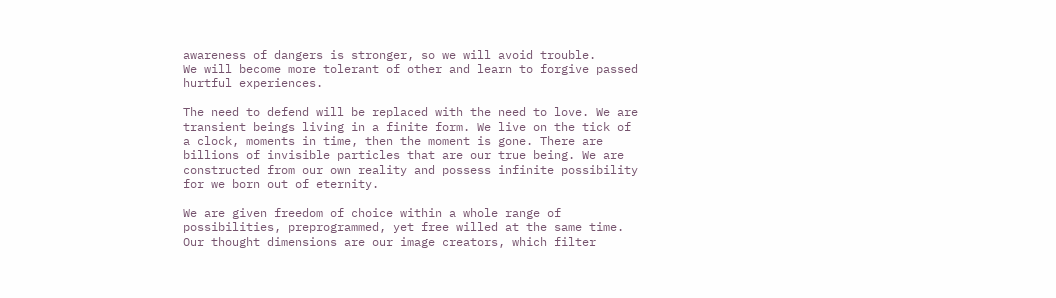awareness of dangers is stronger, so we will avoid trouble.
We will become more tolerant of other and learn to forgive passed hurtful experiences.

The need to defend will be replaced with the need to love. We are transient beings living in a finite form. We live on the tick of a clock, moments in time, then the moment is gone. There are billions of invisible particles that are our true being. We are constructed from our own reality and possess infinite possibility for we born out of eternity.

We are given freedom of choice within a whole range of possibilities, preprogrammed, yet free willed at the same time. Our thought dimensions are our image creators, which filter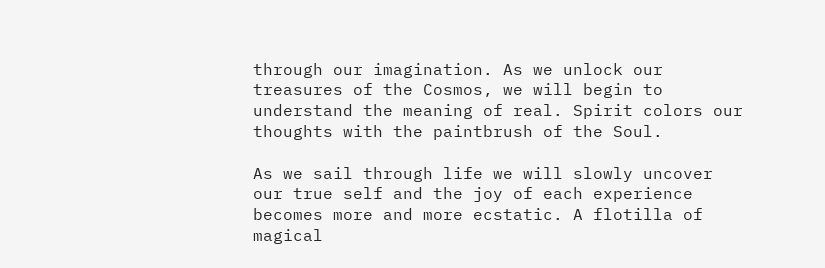through our imagination. As we unlock our treasures of the Cosmos, we will begin to understand the meaning of real. Spirit colors our thoughts with the paintbrush of the Soul.

As we sail through life we will slowly uncover our true self and the joy of each experience becomes more and more ecstatic. A flotilla of magical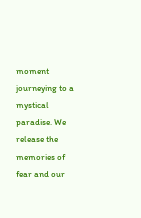moment journeying to a mystical paradise. We release the memories of fear and our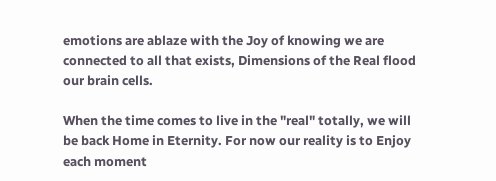emotions are ablaze with the Joy of knowing we are connected to all that exists, Dimensions of the Real flood our brain cells.

When the time comes to live in the "real" totally, we will be back Home in Eternity. For now our reality is to Enjoy each moment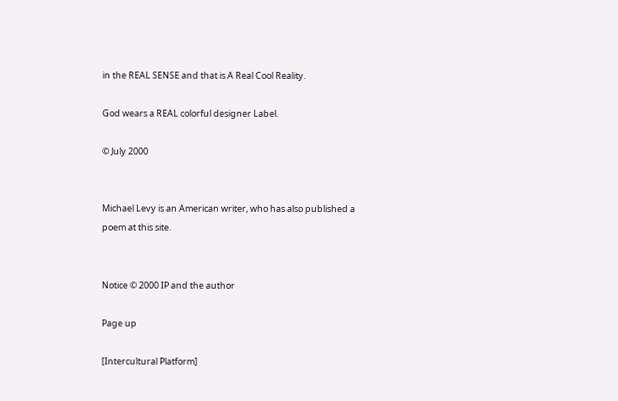in the REAL SENSE and that is A Real Cool Reality.

God wears a REAL colorful designer Label.

© July 2000


Michael Levy is an American writer, who has also published a poem at this site.


Notice © 2000 IP and the author

Page up

[Intercultural Platform]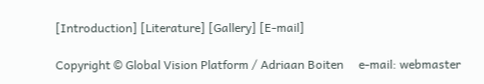[Introduction] [Literature] [Gallery] [E-mail]

Copyright © Global Vision Platform / Adriaan Boiten     e-mail: webmaster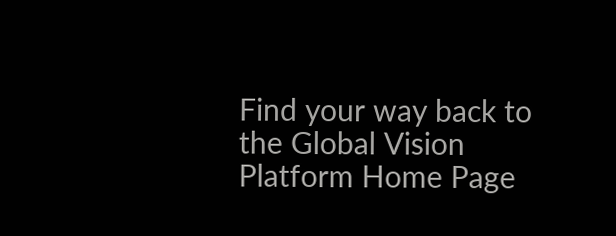Find your way back to the Global Vision Platform Home Page